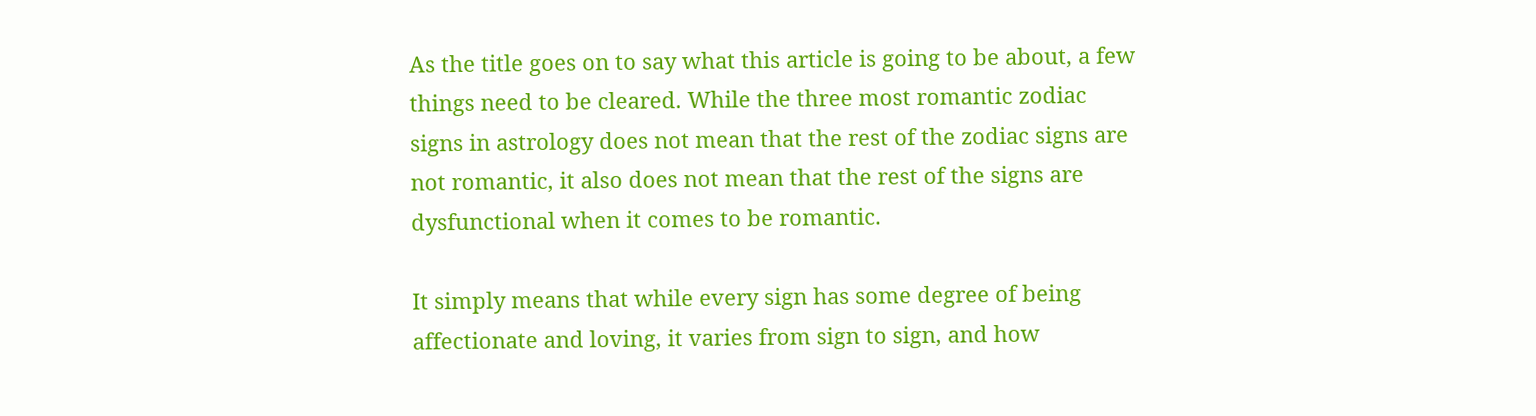As the title goes on to say what this article is going to be about, a few things need to be cleared. While the three most romantic zodiac signs in astrology does not mean that the rest of the zodiac signs are not romantic, it also does not mean that the rest of the signs are dysfunctional when it comes to be romantic.

It simply means that while every sign has some degree of being affectionate and loving, it varies from sign to sign, and how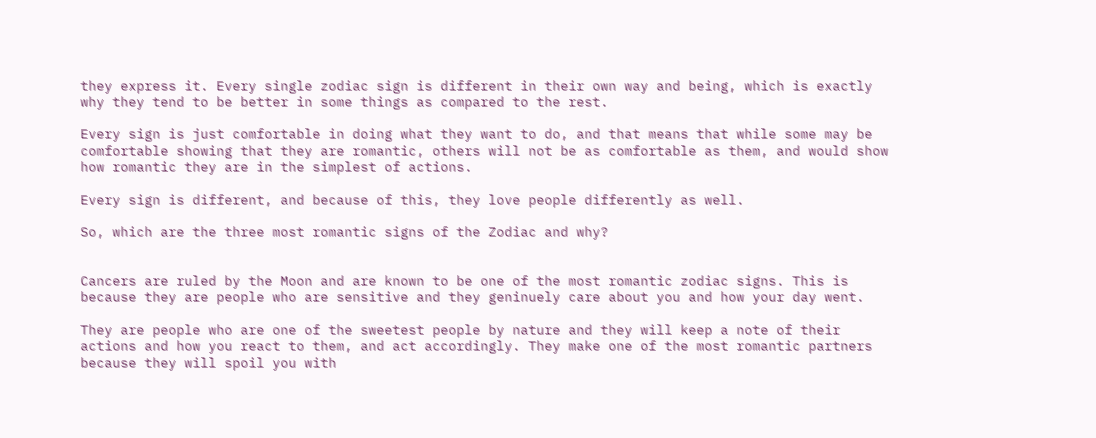they express it. Every single zodiac sign is different in their own way and being, which is exactly why they tend to be better in some things as compared to the rest.

Every sign is just comfortable in doing what they want to do, and that means that while some may be comfortable showing that they are romantic, others will not be as comfortable as them, and would show how romantic they are in the simplest of actions.

Every sign is different, and because of this, they love people differently as well.

So, which are the three most romantic signs of the Zodiac and why?


Cancers are ruled by the Moon and are known to be one of the most romantic zodiac signs. This is because they are people who are sensitive and they geninuely care about you and how your day went.

They are people who are one of the sweetest people by nature and they will keep a note of their actions and how you react to them, and act accordingly. They make one of the most romantic partners because they will spoil you with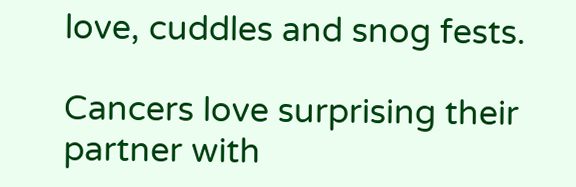love, cuddles and snog fests.

Cancers love surprising their partner with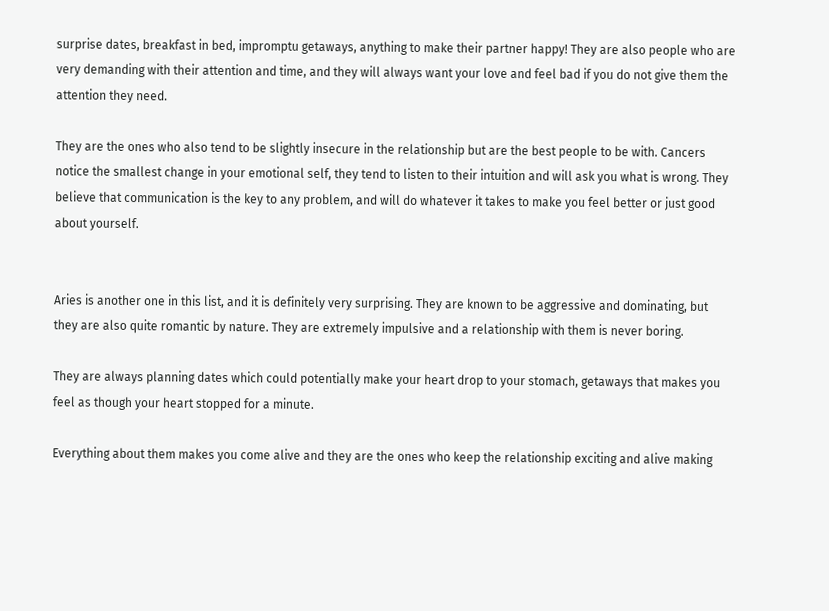surprise dates, breakfast in bed, impromptu getaways, anything to make their partner happy! They are also people who are very demanding with their attention and time, and they will always want your love and feel bad if you do not give them the attention they need.

They are the ones who also tend to be slightly insecure in the relationship but are the best people to be with. Cancers notice the smallest change in your emotional self, they tend to listen to their intuition and will ask you what is wrong. They believe that communication is the key to any problem, and will do whatever it takes to make you feel better or just good about yourself.


Aries is another one in this list, and it is definitely very surprising. They are known to be aggressive and dominating, but they are also quite romantic by nature. They are extremely impulsive and a relationship with them is never boring.

They are always planning dates which could potentially make your heart drop to your stomach, getaways that makes you feel as though your heart stopped for a minute.

Everything about them makes you come alive and they are the ones who keep the relationship exciting and alive making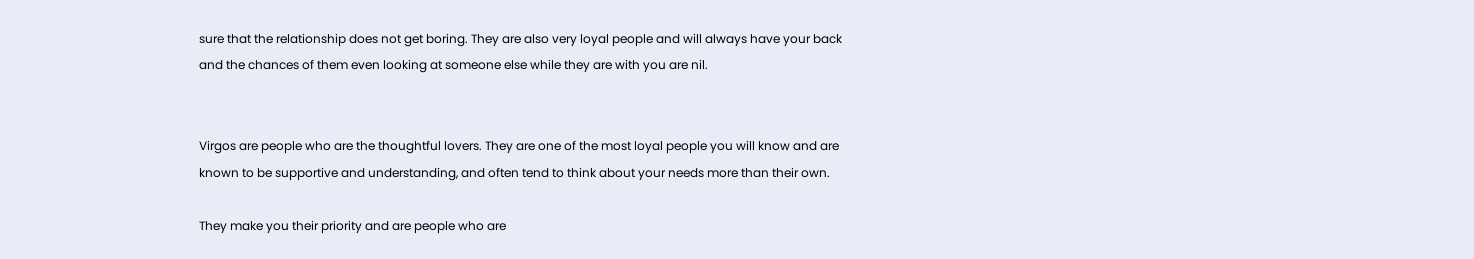sure that the relationship does not get boring. They are also very loyal people and will always have your back and the chances of them even looking at someone else while they are with you are nil.


Virgos are people who are the thoughtful lovers. They are one of the most loyal people you will know and are known to be supportive and understanding, and often tend to think about your needs more than their own.

They make you their priority and are people who are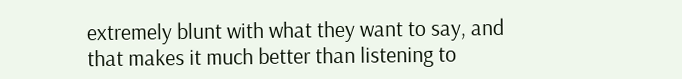extremely blunt with what they want to say, and that makes it much better than listening to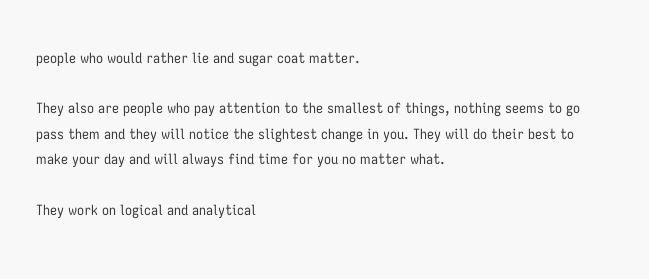people who would rather lie and sugar coat matter.

They also are people who pay attention to the smallest of things, nothing seems to go pass them and they will notice the slightest change in you. They will do their best to make your day and will always find time for you no matter what.

They work on logical and analytical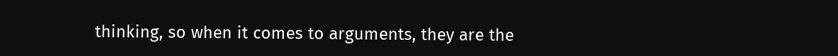thinking, so when it comes to arguments, they are the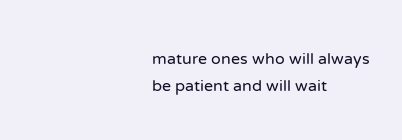mature ones who will always be patient and will wait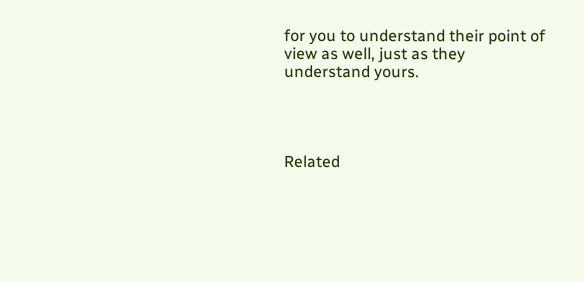for you to understand their point of view as well, just as they understand yours.




Related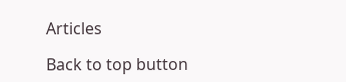Articles

Back to top button